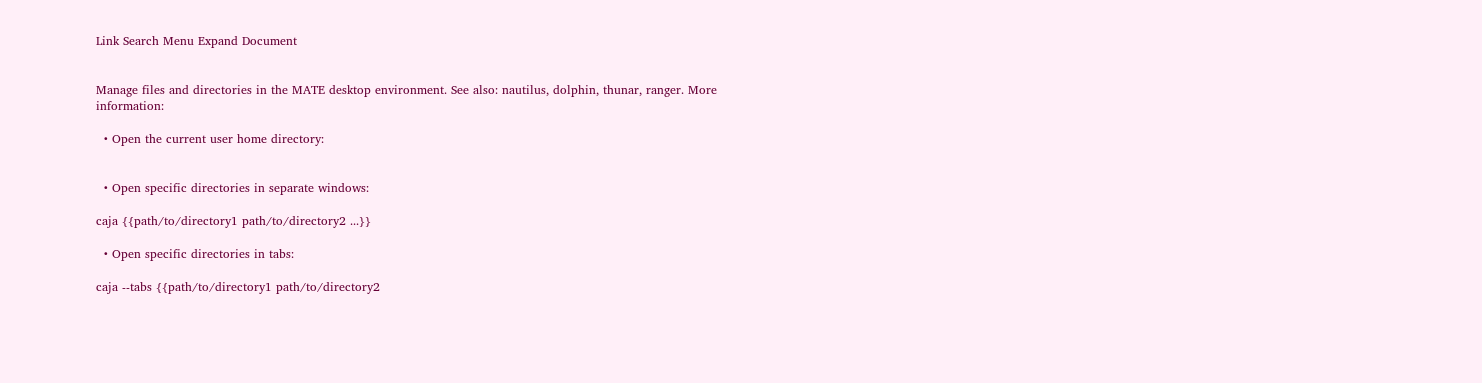Link Search Menu Expand Document


Manage files and directories in the MATE desktop environment. See also: nautilus, dolphin, thunar, ranger. More information:

  • Open the current user home directory:


  • Open specific directories in separate windows:

caja {{path/to/directory1 path/to/directory2 ...}}

  • Open specific directories in tabs:

caja --tabs {{path/to/directory1 path/to/directory2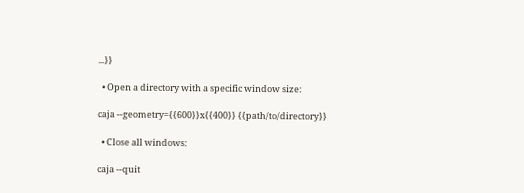...}}

  • Open a directory with a specific window size:

caja --geometry={{600}}x{{400}} {{path/to/directory}}

  • Close all windows:

caja --quit